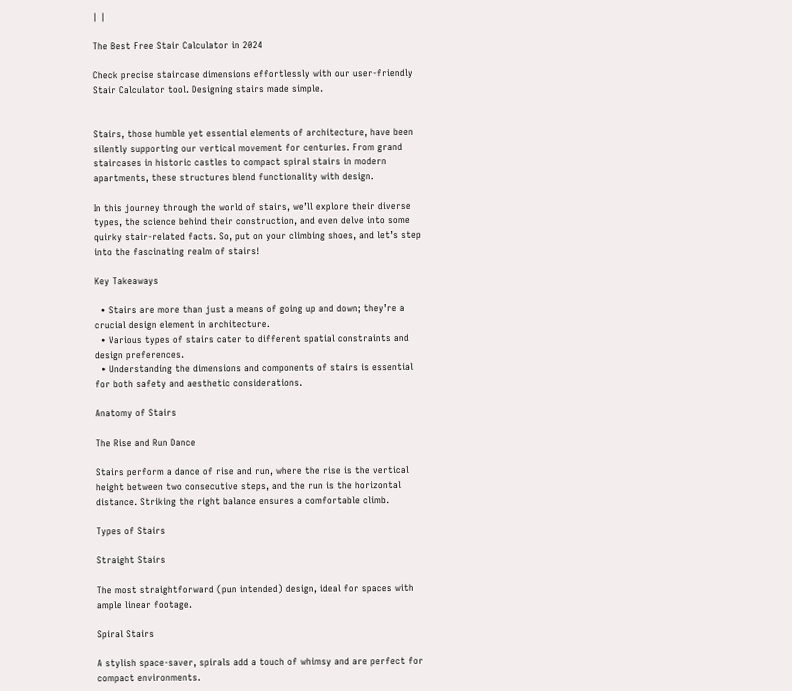| |

The Best Free Stair Calculator in 2024

Check precise staircase dimensions effortlessly with our user-friendly Stair Calculator tool. Designing stairs made simple.


Stairs, those humble yet essential elements of architecture, have been silently supporting our vertical movement for centuries. From grand staircases in historic castles to compact spiral stairs in modern apartments, these structures blend functionality with design.

In this journey through the world of stairs, we’ll explore their diverse types, the science behind their construction, and even delve into some quirky stair-related facts. So, put on your climbing shoes, and let’s step into the fascinating realm of stairs!

Key Takeaways

  • Stairs are more than just a means of going up and down; they’re a crucial design element in architecture.
  • Various types of stairs cater to different spatial constraints and design preferences.
  • Understanding the dimensions and components of stairs is essential for both safety and aesthetic considerations.

Anatomy of Stairs

The Rise and Run Dance

Stairs perform a dance of rise and run, where the rise is the vertical height between two consecutive steps, and the run is the horizontal distance. Striking the right balance ensures a comfortable climb.

Types of Stairs

Straight Stairs

The most straightforward (pun intended) design, ideal for spaces with ample linear footage.

Spiral Stairs

A stylish space-saver, spirals add a touch of whimsy and are perfect for compact environments.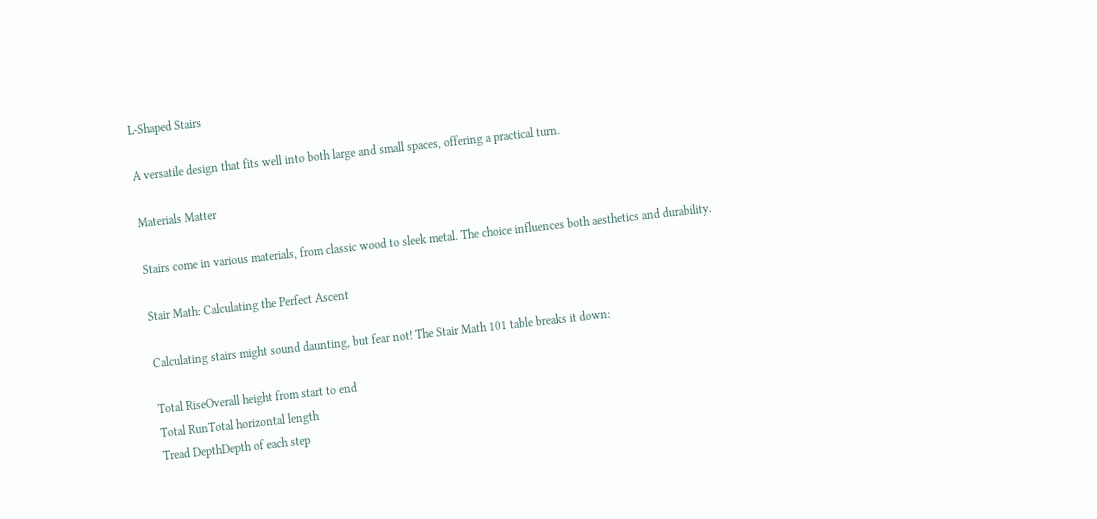L-Shaped Stairs

A versatile design that fits well into both large and small spaces, offering a practical turn.

Materials Matter

Stairs come in various materials, from classic wood to sleek metal. The choice influences both aesthetics and durability.

Stair Math: Calculating the Perfect Ascent

Calculating stairs might sound daunting, but fear not! The Stair Math 101 table breaks it down:

Total RiseOverall height from start to end
Total RunTotal horizontal length
Tread DepthDepth of each step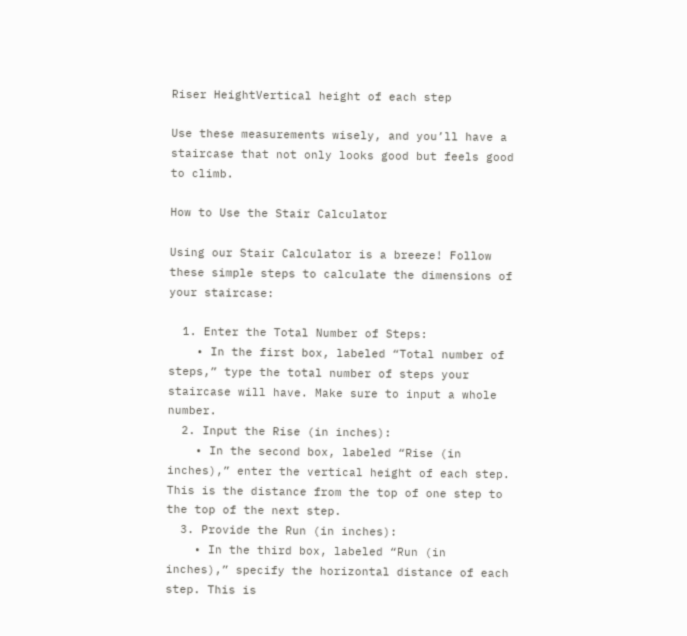Riser HeightVertical height of each step

Use these measurements wisely, and you’ll have a staircase that not only looks good but feels good to climb.

How to Use the Stair Calculator

Using our Stair Calculator is a breeze! Follow these simple steps to calculate the dimensions of your staircase:

  1. Enter the Total Number of Steps:
    • In the first box, labeled “Total number of steps,” type the total number of steps your staircase will have. Make sure to input a whole number.
  2. Input the Rise (in inches):
    • In the second box, labeled “Rise (in inches),” enter the vertical height of each step. This is the distance from the top of one step to the top of the next step.
  3. Provide the Run (in inches):
    • In the third box, labeled “Run (in inches),” specify the horizontal distance of each step. This is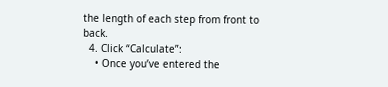the length of each step from front to back.
  4. Click “Calculate”:
    • Once you’ve entered the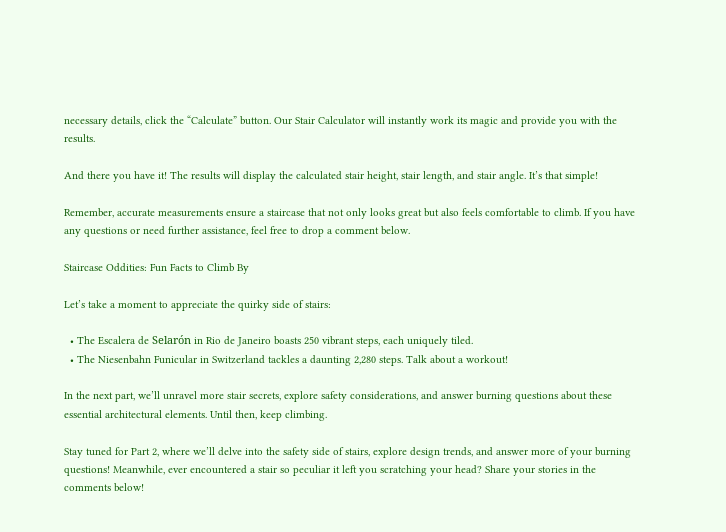necessary details, click the “Calculate” button. Our Stair Calculator will instantly work its magic and provide you with the results.

And there you have it! The results will display the calculated stair height, stair length, and stair angle. It’s that simple!

Remember, accurate measurements ensure a staircase that not only looks great but also feels comfortable to climb. If you have any questions or need further assistance, feel free to drop a comment below.

Staircase Oddities: Fun Facts to Climb By

Let’s take a moment to appreciate the quirky side of stairs:

  • The Escalera de Selarón in Rio de Janeiro boasts 250 vibrant steps, each uniquely tiled.
  • The Niesenbahn Funicular in Switzerland tackles a daunting 2,280 steps. Talk about a workout!

In the next part, we’ll unravel more stair secrets, explore safety considerations, and answer burning questions about these essential architectural elements. Until then, keep climbing.

Stay tuned for Part 2, where we’ll delve into the safety side of stairs, explore design trends, and answer more of your burning questions! Meanwhile, ever encountered a stair so peculiar it left you scratching your head? Share your stories in the comments below!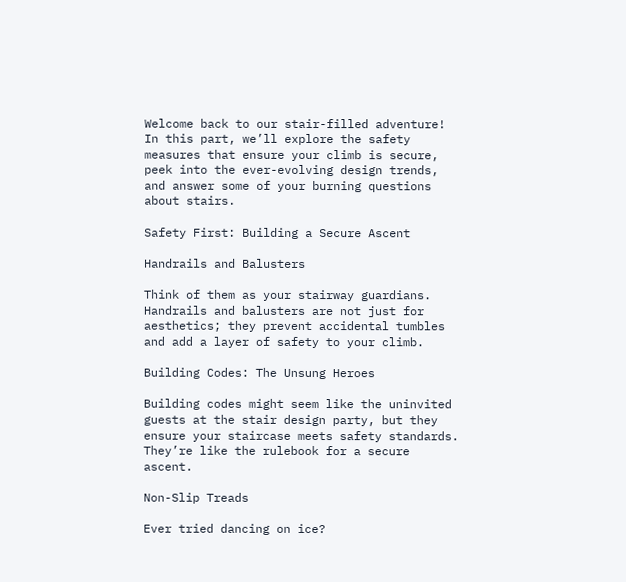Welcome back to our stair-filled adventure! In this part, we’ll explore the safety measures that ensure your climb is secure, peek into the ever-evolving design trends, and answer some of your burning questions about stairs.

Safety First: Building a Secure Ascent

Handrails and Balusters

Think of them as your stairway guardians. Handrails and balusters are not just for aesthetics; they prevent accidental tumbles and add a layer of safety to your climb.

Building Codes: The Unsung Heroes

Building codes might seem like the uninvited guests at the stair design party, but they ensure your staircase meets safety standards. They’re like the rulebook for a secure ascent.

Non-Slip Treads

Ever tried dancing on ice?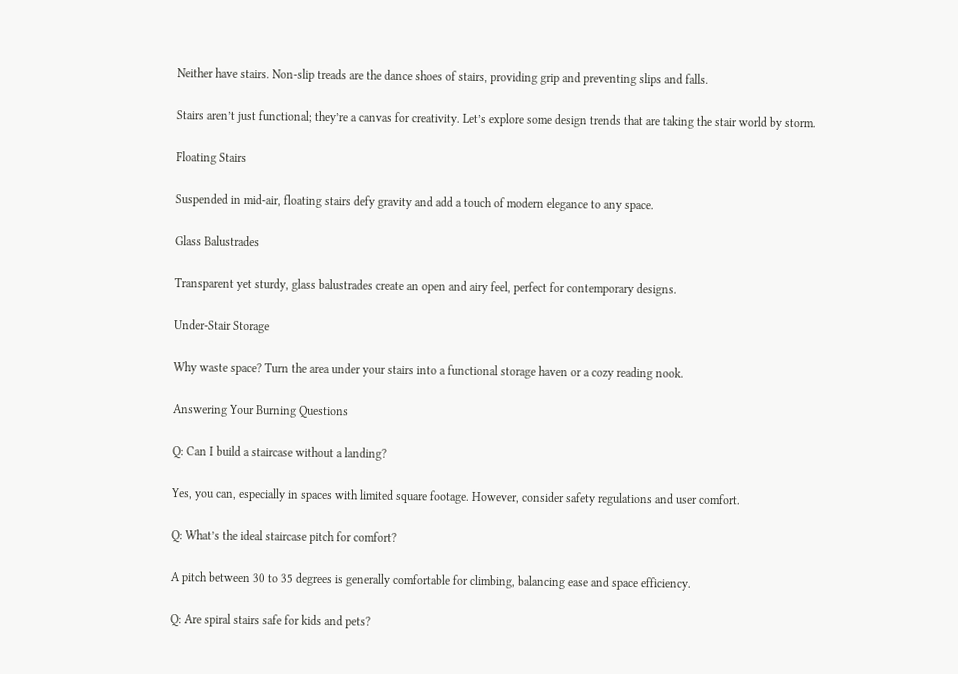Neither have stairs. Non-slip treads are the dance shoes of stairs, providing grip and preventing slips and falls.

Stairs aren’t just functional; they’re a canvas for creativity. Let’s explore some design trends that are taking the stair world by storm.

Floating Stairs

Suspended in mid-air, floating stairs defy gravity and add a touch of modern elegance to any space.

Glass Balustrades

Transparent yet sturdy, glass balustrades create an open and airy feel, perfect for contemporary designs.

Under-Stair Storage

Why waste space? Turn the area under your stairs into a functional storage haven or a cozy reading nook.

Answering Your Burning Questions

Q: Can I build a staircase without a landing?

Yes, you can, especially in spaces with limited square footage. However, consider safety regulations and user comfort.

Q: What’s the ideal staircase pitch for comfort?

A pitch between 30 to 35 degrees is generally comfortable for climbing, balancing ease and space efficiency.

Q: Are spiral stairs safe for kids and pets?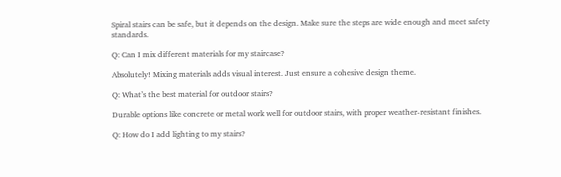Spiral stairs can be safe, but it depends on the design. Make sure the steps are wide enough and meet safety standards.

Q: Can I mix different materials for my staircase?

Absolutely! Mixing materials adds visual interest. Just ensure a cohesive design theme.

Q: What’s the best material for outdoor stairs?

Durable options like concrete or metal work well for outdoor stairs, with proper weather-resistant finishes.

Q: How do I add lighting to my stairs?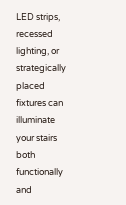LED strips, recessed lighting, or strategically placed fixtures can illuminate your stairs both functionally and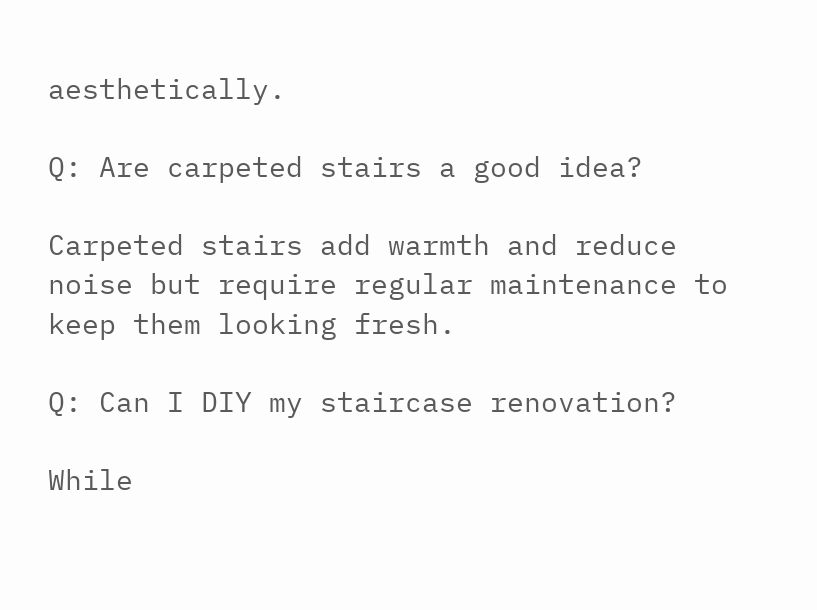aesthetically.

Q: Are carpeted stairs a good idea?

Carpeted stairs add warmth and reduce noise but require regular maintenance to keep them looking fresh.

Q: Can I DIY my staircase renovation?

While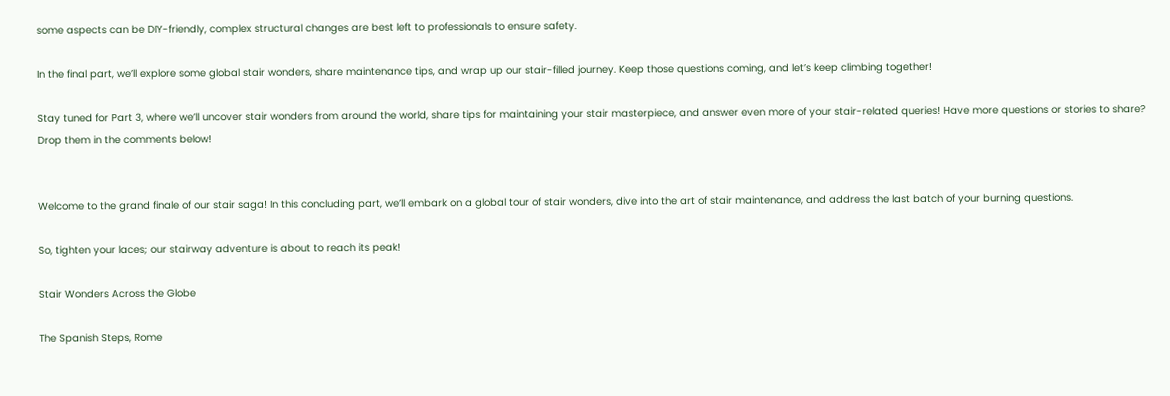some aspects can be DIY-friendly, complex structural changes are best left to professionals to ensure safety.

In the final part, we’ll explore some global stair wonders, share maintenance tips, and wrap up our stair-filled journey. Keep those questions coming, and let’s keep climbing together!

Stay tuned for Part 3, where we’ll uncover stair wonders from around the world, share tips for maintaining your stair masterpiece, and answer even more of your stair-related queries! Have more questions or stories to share? Drop them in the comments below!


Welcome to the grand finale of our stair saga! In this concluding part, we’ll embark on a global tour of stair wonders, dive into the art of stair maintenance, and address the last batch of your burning questions.

So, tighten your laces; our stairway adventure is about to reach its peak!

Stair Wonders Across the Globe

The Spanish Steps, Rome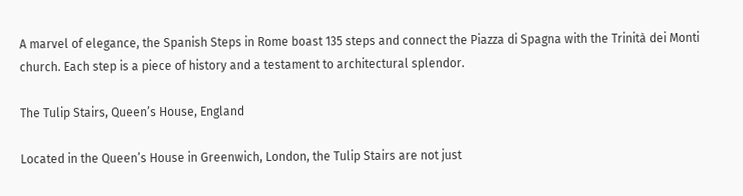A marvel of elegance, the Spanish Steps in Rome boast 135 steps and connect the Piazza di Spagna with the Trinità dei Monti church. Each step is a piece of history and a testament to architectural splendor.

The Tulip Stairs, Queen’s House, England

Located in the Queen’s House in Greenwich, London, the Tulip Stairs are not just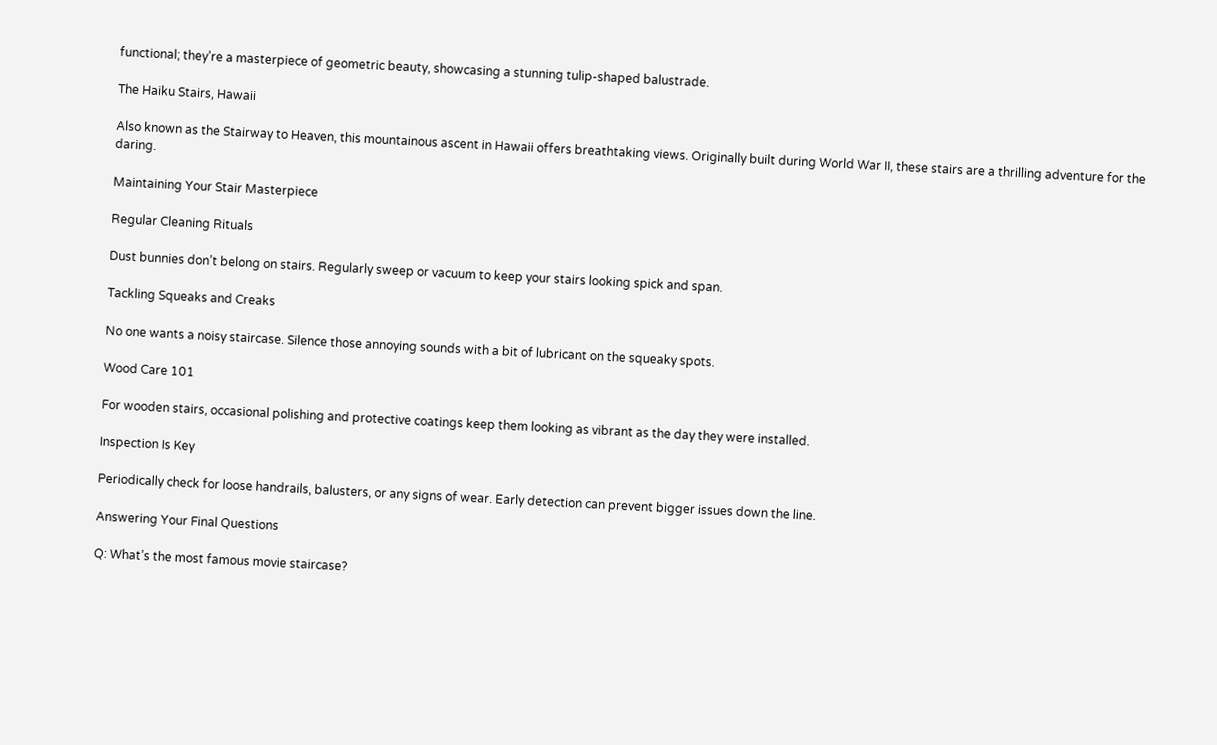functional; they’re a masterpiece of geometric beauty, showcasing a stunning tulip-shaped balustrade.

The Haiku Stairs, Hawaii

Also known as the Stairway to Heaven, this mountainous ascent in Hawaii offers breathtaking views. Originally built during World War II, these stairs are a thrilling adventure for the daring.

Maintaining Your Stair Masterpiece

Regular Cleaning Rituals

Dust bunnies don’t belong on stairs. Regularly sweep or vacuum to keep your stairs looking spick and span.

Tackling Squeaks and Creaks

No one wants a noisy staircase. Silence those annoying sounds with a bit of lubricant on the squeaky spots.

Wood Care 101

For wooden stairs, occasional polishing and protective coatings keep them looking as vibrant as the day they were installed.

Inspection Is Key

Periodically check for loose handrails, balusters, or any signs of wear. Early detection can prevent bigger issues down the line.

Answering Your Final Questions

Q: What’s the most famous movie staircase?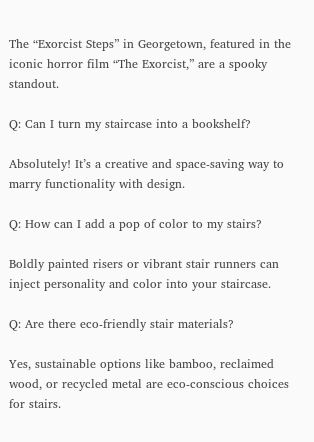The “Exorcist Steps” in Georgetown, featured in the iconic horror film “The Exorcist,” are a spooky standout.

Q: Can I turn my staircase into a bookshelf?

Absolutely! It’s a creative and space-saving way to marry functionality with design.

Q: How can I add a pop of color to my stairs?

Boldly painted risers or vibrant stair runners can inject personality and color into your staircase.

Q: Are there eco-friendly stair materials?

Yes, sustainable options like bamboo, reclaimed wood, or recycled metal are eco-conscious choices for stairs.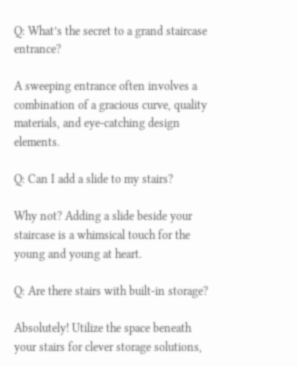Q: What’s the secret to a grand staircase entrance?

A sweeping entrance often involves a combination of a gracious curve, quality materials, and eye-catching design elements.

Q: Can I add a slide to my stairs?

Why not? Adding a slide beside your staircase is a whimsical touch for the young and young at heart.

Q: Are there stairs with built-in storage?

Absolutely! Utilize the space beneath your stairs for clever storage solutions,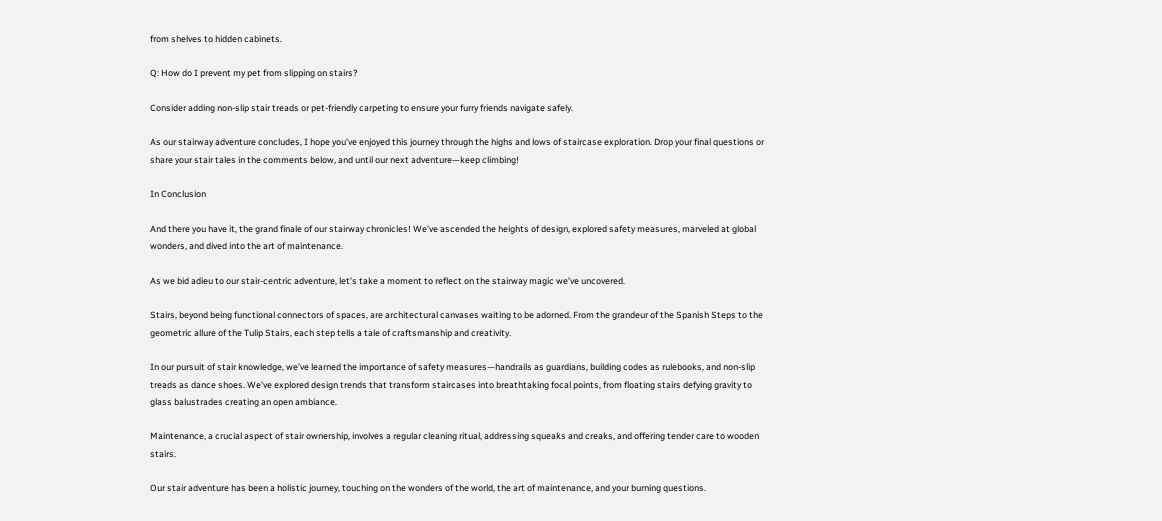from shelves to hidden cabinets.

Q: How do I prevent my pet from slipping on stairs?

Consider adding non-slip stair treads or pet-friendly carpeting to ensure your furry friends navigate safely.

As our stairway adventure concludes, I hope you’ve enjoyed this journey through the highs and lows of staircase exploration. Drop your final questions or share your stair tales in the comments below, and until our next adventure—keep climbing!

In Conclusion

And there you have it, the grand finale of our stairway chronicles! We’ve ascended the heights of design, explored safety measures, marveled at global wonders, and dived into the art of maintenance.

As we bid adieu to our stair-centric adventure, let’s take a moment to reflect on the stairway magic we’ve uncovered.

Stairs, beyond being functional connectors of spaces, are architectural canvases waiting to be adorned. From the grandeur of the Spanish Steps to the geometric allure of the Tulip Stairs, each step tells a tale of craftsmanship and creativity.

In our pursuit of stair knowledge, we’ve learned the importance of safety measures—handrails as guardians, building codes as rulebooks, and non-slip treads as dance shoes. We’ve explored design trends that transform staircases into breathtaking focal points, from floating stairs defying gravity to glass balustrades creating an open ambiance.

Maintenance, a crucial aspect of stair ownership, involves a regular cleaning ritual, addressing squeaks and creaks, and offering tender care to wooden stairs.

Our stair adventure has been a holistic journey, touching on the wonders of the world, the art of maintenance, and your burning questions.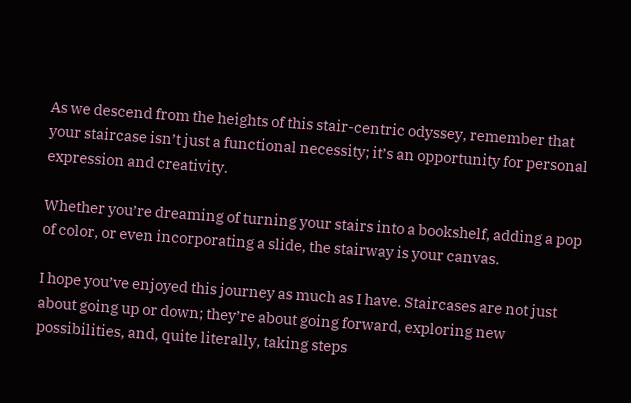As we descend from the heights of this stair-centric odyssey, remember that your staircase isn’t just a functional necessity; it’s an opportunity for personal expression and creativity.

Whether you’re dreaming of turning your stairs into a bookshelf, adding a pop of color, or even incorporating a slide, the stairway is your canvas.

I hope you’ve enjoyed this journey as much as I have. Staircases are not just about going up or down; they’re about going forward, exploring new possibilities, and, quite literally, taking steps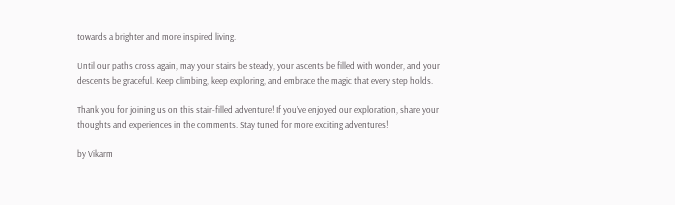towards a brighter and more inspired living.

Until our paths cross again, may your stairs be steady, your ascents be filled with wonder, and your descents be graceful. Keep climbing, keep exploring, and embrace the magic that every step holds.

Thank you for joining us on this stair-filled adventure! If you’ve enjoyed our exploration, share your thoughts and experiences in the comments. Stay tuned for more exciting adventures!

by Vikarm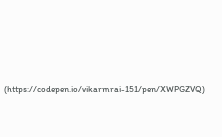(https://codepen.io/vikarmrai-151/pen/XWPGZVQ)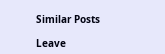Similar Posts

Leave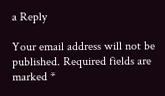a Reply

Your email address will not be published. Required fields are marked *